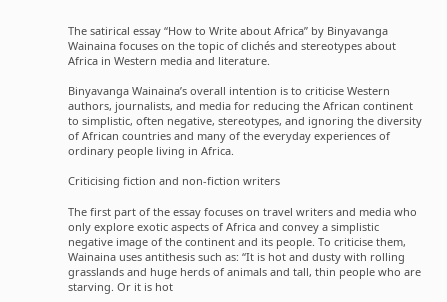The satirical essay “How to Write about Africa” by Binyavanga Wainaina focuses on the topic of clichés and stereotypes about Africa in Western media and literature.

Binyavanga Wainaina’s overall intention is to criticise Western authors, journalists, and media for reducing the African continent to simplistic, often negative, stereotypes, and ignoring the diversity of African countries and many of the everyday experiences of ordinary people living in Africa.

Criticising fiction and non-fiction writers

The first part of the essay focuses on travel writers and media who only explore exotic aspects of Africa and convey a simplistic negative image of the continent and its people. To criticise them, Wainaina uses antithesis such as: “It is hot and dusty with rolling grasslands and huge herds of animals and tall, thin people who are starving. Or it is hot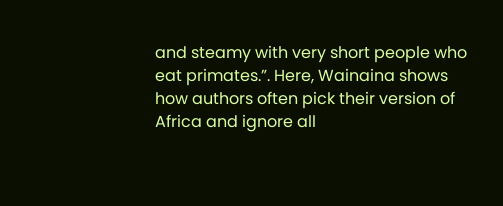and steamy with very short people who eat primates.”. Here, Wainaina shows how authors often pick their version of Africa and ignore all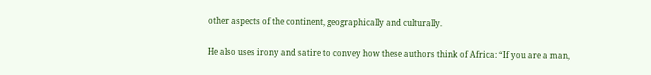other aspects of the continent, geographically and culturally.

He also uses irony and satire to convey how these authors think of Africa: “If you are a man,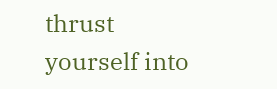thrust yourself into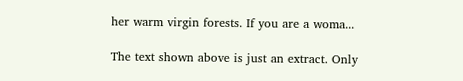her warm virgin forests. If you are a woma...

The text shown above is just an extract. Only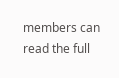members can read the full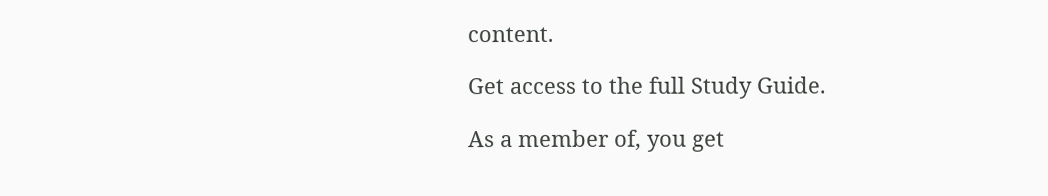content.

Get access to the full Study Guide.

As a member of, you get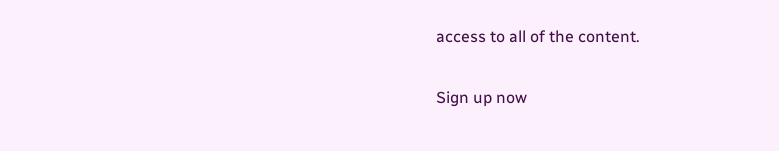access to all of the content.

Sign up now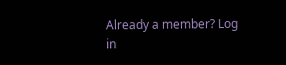Already a member? Log in